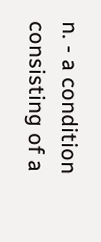n. - a condition consisting of a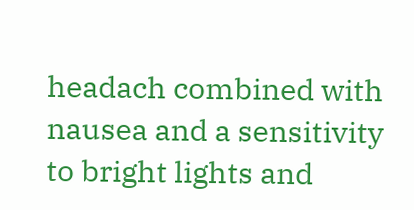headach combined with nausea and a sensitivity to bright lights and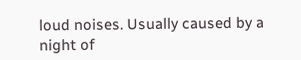loud noises. Usually caused by a night of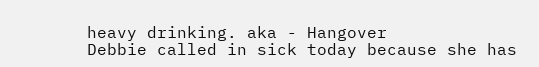heavy drinking. aka - Hangover
Debbie called in sick today because she has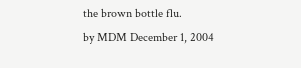the brown bottle flu.
by MDM December 1, 2004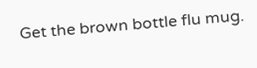Get the brown bottle flu mug.